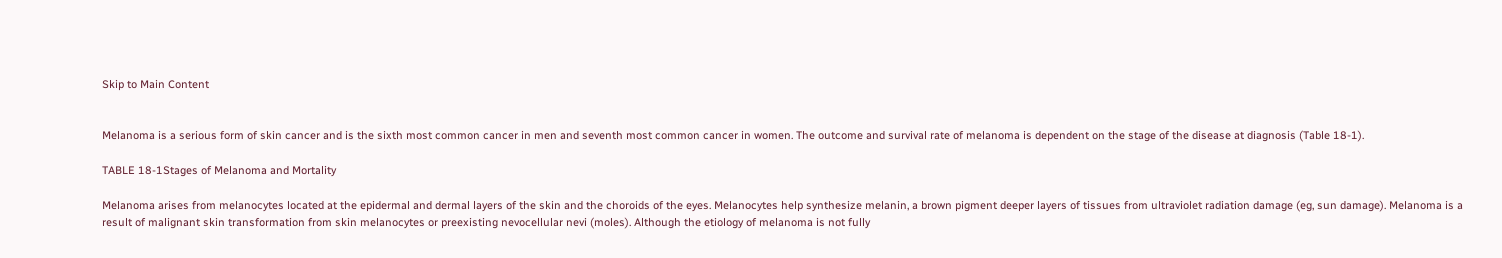Skip to Main Content


Melanoma is a serious form of skin cancer and is the sixth most common cancer in men and seventh most common cancer in women. The outcome and survival rate of melanoma is dependent on the stage of the disease at diagnosis (Table 18-1).

TABLE 18-1Stages of Melanoma and Mortality

Melanoma arises from melanocytes located at the epidermal and dermal layers of the skin and the choroids of the eyes. Melanocytes help synthesize melanin, a brown pigment deeper layers of tissues from ultraviolet radiation damage (eg, sun damage). Melanoma is a result of malignant skin transformation from skin melanocytes or preexisting nevocellular nevi (moles). Although the etiology of melanoma is not fully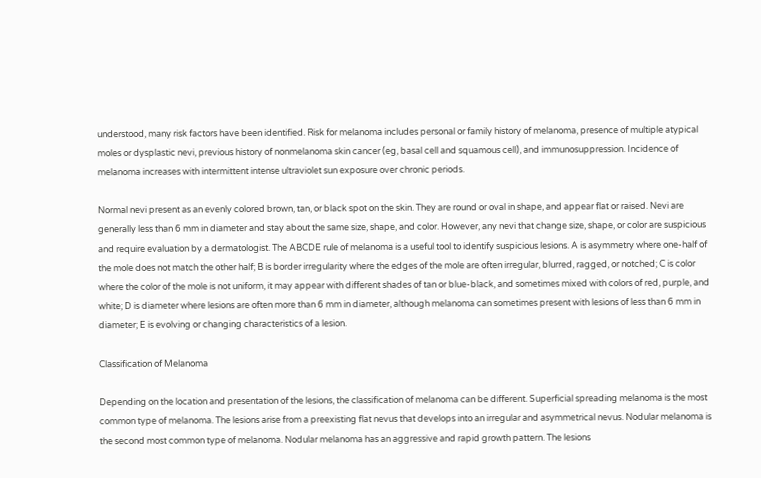understood, many risk factors have been identified. Risk for melanoma includes personal or family history of melanoma, presence of multiple atypical moles or dysplastic nevi, previous history of nonmelanoma skin cancer (eg, basal cell and squamous cell), and immunosuppression. Incidence of melanoma increases with intermittent intense ultraviolet sun exposure over chronic periods.

Normal nevi present as an evenly colored brown, tan, or black spot on the skin. They are round or oval in shape, and appear flat or raised. Nevi are generally less than 6 mm in diameter and stay about the same size, shape, and color. However, any nevi that change size, shape, or color are suspicious and require evaluation by a dermatologist. The ABCDE rule of melanoma is a useful tool to identify suspicious lesions. A is asymmetry where one-half of the mole does not match the other half; B is border irregularity where the edges of the mole are often irregular, blurred, ragged, or notched; C is color where the color of the mole is not uniform, it may appear with different shades of tan or blue-black, and sometimes mixed with colors of red, purple, and white; D is diameter where lesions are often more than 6 mm in diameter, although melanoma can sometimes present with lesions of less than 6 mm in diameter; E is evolving or changing characteristics of a lesion.

Classification of Melanoma

Depending on the location and presentation of the lesions, the classification of melanoma can be different. Superficial spreading melanoma is the most common type of melanoma. The lesions arise from a preexisting flat nevus that develops into an irregular and asymmetrical nevus. Nodular melanoma is the second most common type of melanoma. Nodular melanoma has an aggressive and rapid growth pattern. The lesions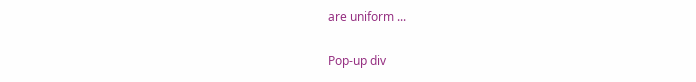are uniform ...

Pop-up div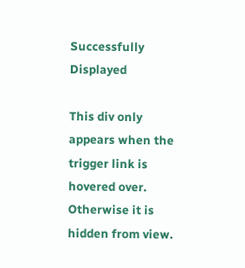Successfully Displayed

This div only appears when the trigger link is hovered over. Otherwise it is hidden from view.